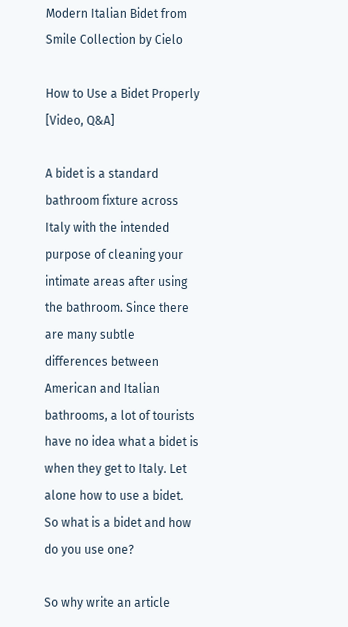Modern Italian Bidet from Smile Collection by Cielo

How to Use a Bidet Properly [Video, Q&A]

A bidet is a standard bathroom fixture across Italy with the intended purpose of cleaning your intimate areas after using the bathroom. Since there are many subtle differences between American and Italian bathrooms, a lot of tourists have no idea what a bidet is when they get to Italy. Let alone how to use a bidet. So what is a bidet and how do you use one?

So why write an article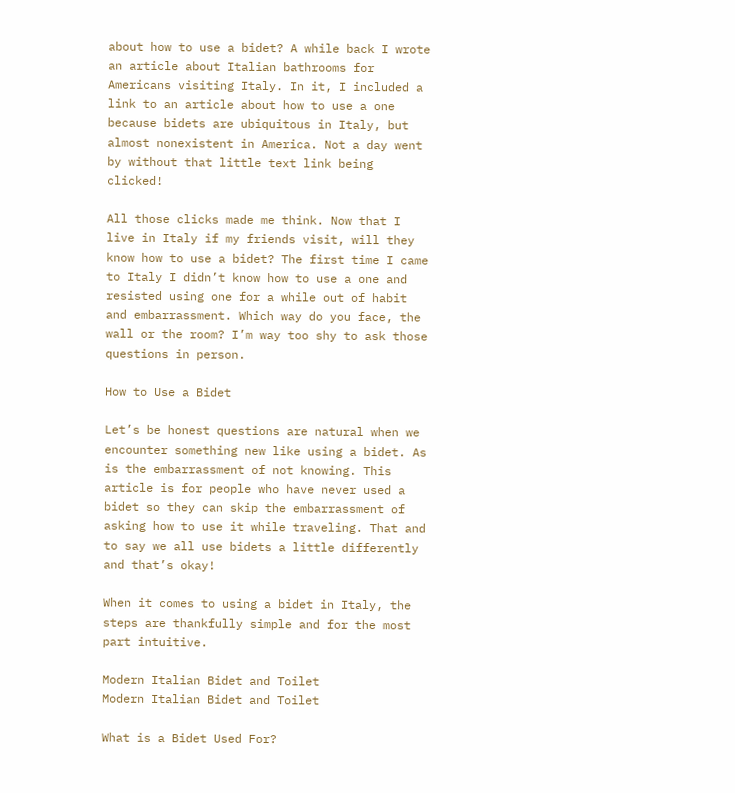about how to use a bidet? A while back I wrote an article about Italian bathrooms for Americans visiting Italy. In it, I included a link to an article about how to use a one because bidets are ubiquitous in Italy, but almost nonexistent in America. Not a day went by without that little text link being clicked!

All those clicks made me think. Now that I live in Italy if my friends visit, will they know how to use a bidet? The first time I came to Italy I didn’t know how to use a one and resisted using one for a while out of habit and embarrassment. Which way do you face, the wall or the room? I’m way too shy to ask those questions in person.

How to Use a Bidet

Let’s be honest questions are natural when we encounter something new like using a bidet. As is the embarrassment of not knowing. This article is for people who have never used a bidet so they can skip the embarrassment of asking how to use it while traveling. That and to say we all use bidets a little differently and that’s okay!

When it comes to using a bidet in Italy, the steps are thankfully simple and for the most part intuitive.

Modern Italian Bidet and Toilet
Modern Italian Bidet and Toilet

What is a Bidet Used For?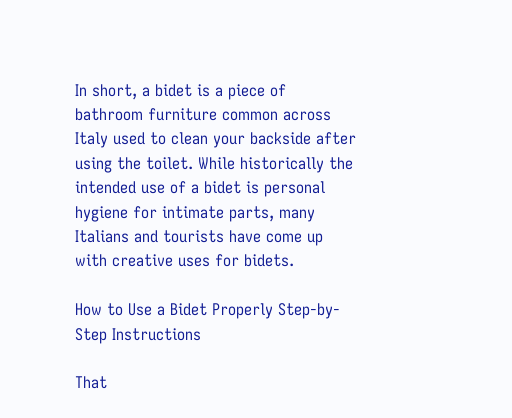In short, a bidet is a piece of bathroom furniture common across Italy used to clean your backside after using the toilet. While historically the intended use of a bidet is personal hygiene for intimate parts, many Italians and tourists have come up with creative uses for bidets.

How to Use a Bidet Properly Step-by-Step Instructions

That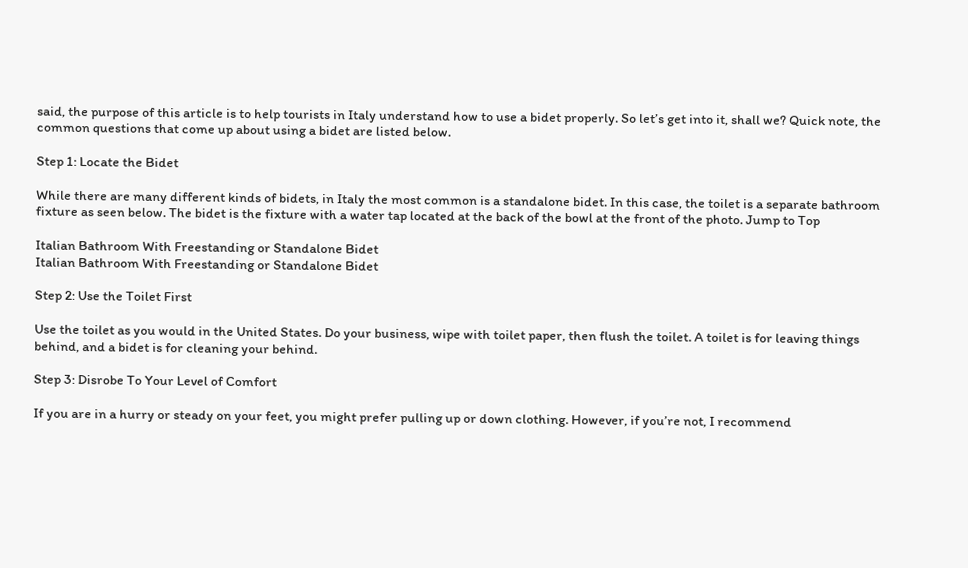said, the purpose of this article is to help tourists in Italy understand how to use a bidet properly. So let’s get into it, shall we? Quick note, the common questions that come up about using a bidet are listed below.

Step 1: Locate the Bidet

While there are many different kinds of bidets, in Italy the most common is a standalone bidet. In this case, the toilet is a separate bathroom fixture as seen below. The bidet is the fixture with a water tap located at the back of the bowl at the front of the photo. Jump to Top

Italian Bathroom With Freestanding or Standalone Bidet
Italian Bathroom With Freestanding or Standalone Bidet

Step 2: Use the Toilet First

Use the toilet as you would in the United States. Do your business, wipe with toilet paper, then flush the toilet. A toilet is for leaving things behind, and a bidet is for cleaning your behind.

Step 3: Disrobe To Your Level of Comfort

If you are in a hurry or steady on your feet, you might prefer pulling up or down clothing. However, if you’re not, I recommend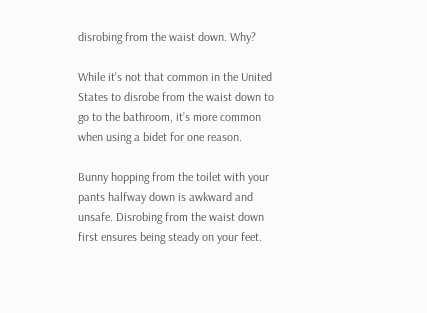disrobing from the waist down. Why?

While it’s not that common in the United States to disrobe from the waist down to go to the bathroom, it’s more common when using a bidet for one reason.

Bunny hopping from the toilet with your pants halfway down is awkward and unsafe. Disrobing from the waist down first ensures being steady on your feet.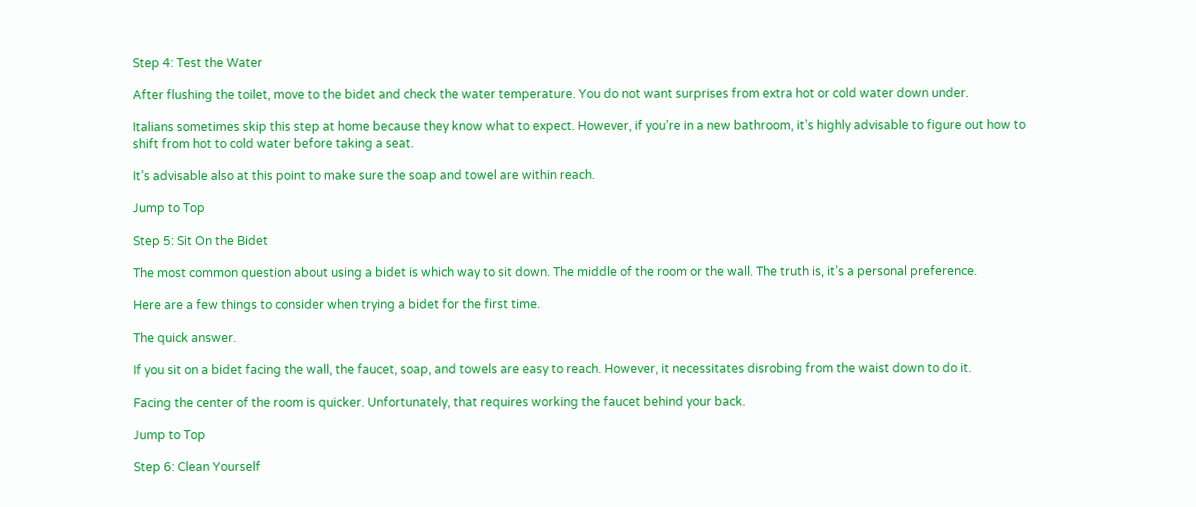Step 4: Test the Water

After flushing the toilet, move to the bidet and check the water temperature. You do not want surprises from extra hot or cold water down under.

Italians sometimes skip this step at home because they know what to expect. However, if you’re in a new bathroom, it’s highly advisable to figure out how to shift from hot to cold water before taking a seat.

It’s advisable also at this point to make sure the soap and towel are within reach.

Jump to Top

Step 5: Sit On the Bidet

The most common question about using a bidet is which way to sit down. The middle of the room or the wall. The truth is, it’s a personal preference.

Here are a few things to consider when trying a bidet for the first time.

The quick answer.

If you sit on a bidet facing the wall, the faucet, soap, and towels are easy to reach. However, it necessitates disrobing from the waist down to do it.

Facing the center of the room is quicker. Unfortunately, that requires working the faucet behind your back.

Jump to Top

Step 6: Clean Yourself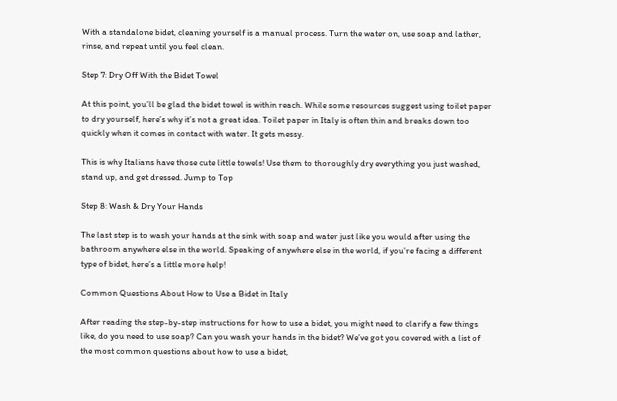With a standalone bidet, cleaning yourself is a manual process. Turn the water on, use soap and lather, rinse, and repeat until you feel clean.

Step 7: Dry Off With the Bidet Towel

At this point, you’ll be glad the bidet towel is within reach. While some resources suggest using toilet paper to dry yourself, here’s why it’s not a great idea. Toilet paper in Italy is often thin and breaks down too quickly when it comes in contact with water. It gets messy.

This is why Italians have those cute little towels! Use them to thoroughly dry everything you just washed, stand up, and get dressed. Jump to Top

Step 8: Wash & Dry Your Hands

The last step is to wash your hands at the sink with soap and water just like you would after using the bathroom anywhere else in the world. Speaking of anywhere else in the world, if you’re facing a different type of bidet, here’s a little more help!

Common Questions About How to Use a Bidet in Italy

After reading the step-by-step instructions for how to use a bidet, you might need to clarify a few things like, do you need to use soap? Can you wash your hands in the bidet? We’ve got you covered with a list of the most common questions about how to use a bidet,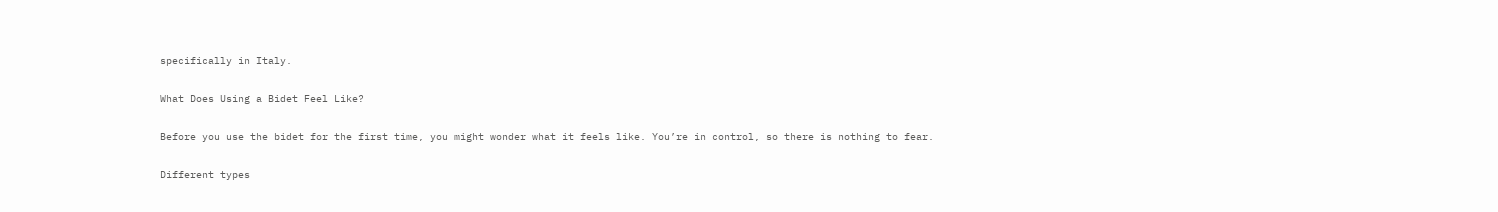specifically in Italy.

What Does Using a Bidet Feel Like?

Before you use the bidet for the first time, you might wonder what it feels like. You’re in control, so there is nothing to fear.

Different types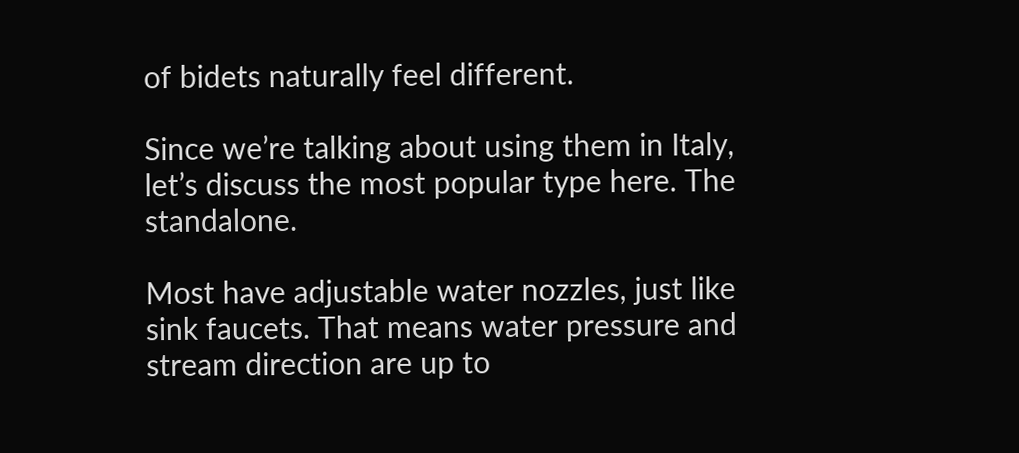of bidets naturally feel different.

Since we’re talking about using them in Italy, let’s discuss the most popular type here. The standalone.

Most have adjustable water nozzles, just like sink faucets. That means water pressure and stream direction are up to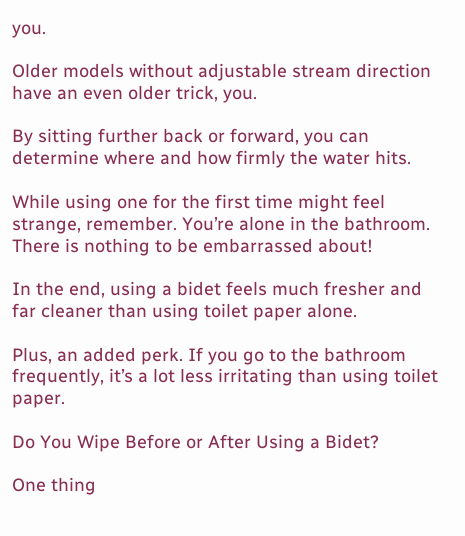you.

Older models without adjustable stream direction have an even older trick, you.

By sitting further back or forward, you can determine where and how firmly the water hits.

While using one for the first time might feel strange, remember. You’re alone in the bathroom. There is nothing to be embarrassed about!

In the end, using a bidet feels much fresher and far cleaner than using toilet paper alone.

Plus, an added perk. If you go to the bathroom frequently, it’s a lot less irritating than using toilet paper.

Do You Wipe Before or After Using a Bidet?

One thing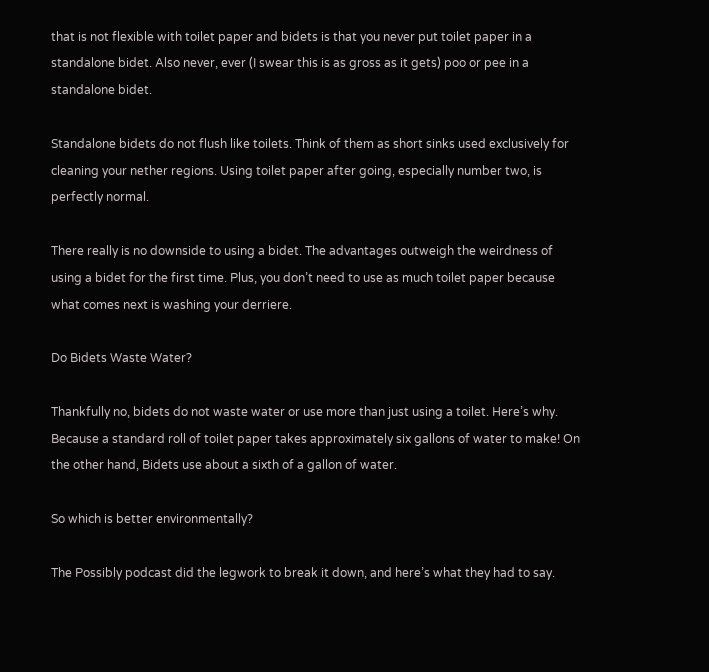that is not flexible with toilet paper and bidets is that you never put toilet paper in a standalone bidet. Also never, ever (I swear this is as gross as it gets) poo or pee in a standalone bidet.

Standalone bidets do not flush like toilets. Think of them as short sinks used exclusively for cleaning your nether regions. Using toilet paper after going, especially number two, is perfectly normal.

There really is no downside to using a bidet. The advantages outweigh the weirdness of using a bidet for the first time. Plus, you don’t need to use as much toilet paper because what comes next is washing your derriere.

Do Bidets Waste Water?

Thankfully no, bidets do not waste water or use more than just using a toilet. Here’s why. Because a standard roll of toilet paper takes approximately six gallons of water to make! On the other hand, Bidets use about a sixth of a gallon of water.

So which is better environmentally?

The Possibly podcast did the legwork to break it down, and here’s what they had to say.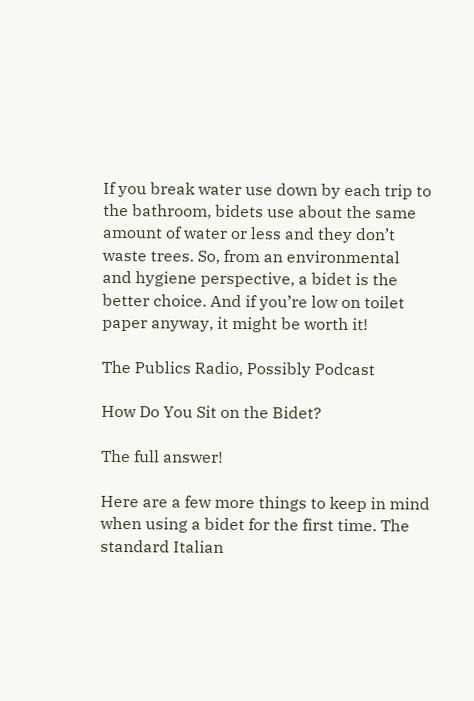If you break water use down by each trip to the bathroom, bidets use about the same amount of water or less and they don’t waste trees. So, from an environmental and hygiene perspective, a bidet is the better choice. And if you’re low on toilet paper anyway, it might be worth it!

The Publics Radio, Possibly Podcast

How Do You Sit on the Bidet?

The full answer!

Here are a few more things to keep in mind when using a bidet for the first time. The standard Italian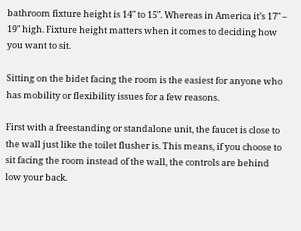bathroom fixture height is 14″ to 15″. Whereas in America it’s 17″ – 19″ high. Fixture height matters when it comes to deciding how you want to sit.

Sitting on the bidet facing the room is the easiest for anyone who has mobility or flexibility issues for a few reasons.

First with a freestanding or standalone unit, the faucet is close to the wall just like the toilet flusher is. This means, if you choose to sit facing the room instead of the wall, the controls are behind low your back.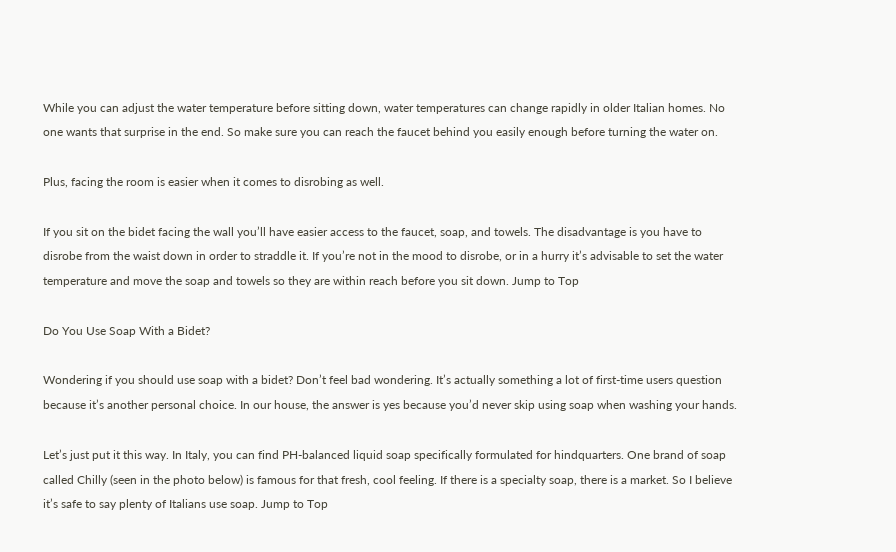While you can adjust the water temperature before sitting down, water temperatures can change rapidly in older Italian homes. No one wants that surprise in the end. So make sure you can reach the faucet behind you easily enough before turning the water on.

Plus, facing the room is easier when it comes to disrobing as well.

If you sit on the bidet facing the wall you’ll have easier access to the faucet, soap, and towels. The disadvantage is you have to disrobe from the waist down in order to straddle it. If you’re not in the mood to disrobe, or in a hurry it’s advisable to set the water temperature and move the soap and towels so they are within reach before you sit down. Jump to Top

Do You Use Soap With a Bidet?

Wondering if you should use soap with a bidet? Don’t feel bad wondering. It’s actually something a lot of first-time users question because it’s another personal choice. In our house, the answer is yes because you’d never skip using soap when washing your hands.

Let’s just put it this way. In Italy, you can find PH-balanced liquid soap specifically formulated for hindquarters. One brand of soap called Chilly (seen in the photo below) is famous for that fresh, cool feeling. If there is a specialty soap, there is a market. So I believe it’s safe to say plenty of Italians use soap. Jump to Top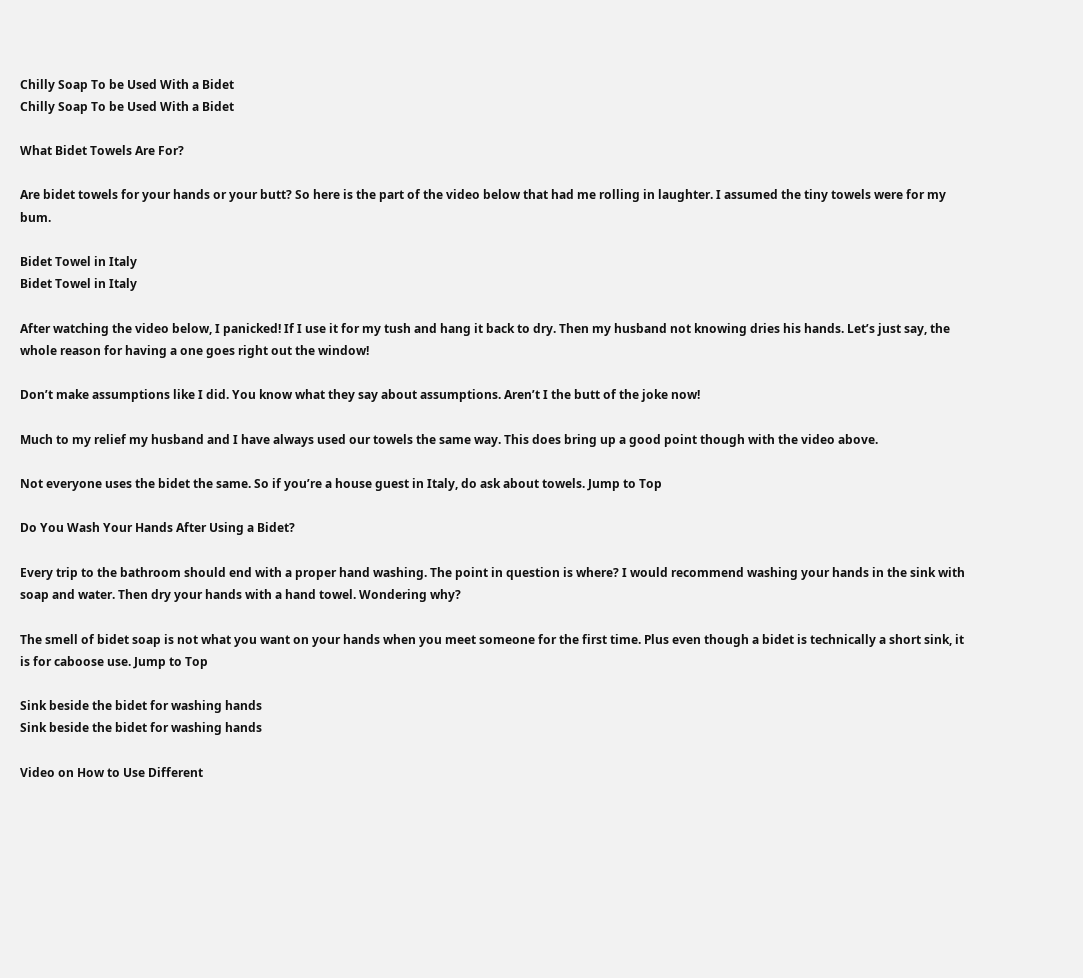Chilly Soap To be Used With a Bidet
Chilly Soap To be Used With a Bidet

What Bidet Towels Are For?

Are bidet towels for your hands or your butt? So here is the part of the video below that had me rolling in laughter. I assumed the tiny towels were for my bum.

Bidet Towel in Italy
Bidet Towel in Italy

After watching the video below, I panicked! If I use it for my tush and hang it back to dry. Then my husband not knowing dries his hands. Let’s just say, the whole reason for having a one goes right out the window!

Don’t make assumptions like I did. You know what they say about assumptions. Aren’t I the butt of the joke now!

Much to my relief my husband and I have always used our towels the same way. This does bring up a good point though with the video above.

Not everyone uses the bidet the same. So if you’re a house guest in Italy, do ask about towels. Jump to Top

Do You Wash Your Hands After Using a Bidet?

Every trip to the bathroom should end with a proper hand washing. The point in question is where? I would recommend washing your hands in the sink with soap and water. Then dry your hands with a hand towel. Wondering why?

The smell of bidet soap is not what you want on your hands when you meet someone for the first time. Plus even though a bidet is technically a short sink, it is for caboose use. Jump to Top

Sink beside the bidet for washing hands
Sink beside the bidet for washing hands

Video on How to Use Different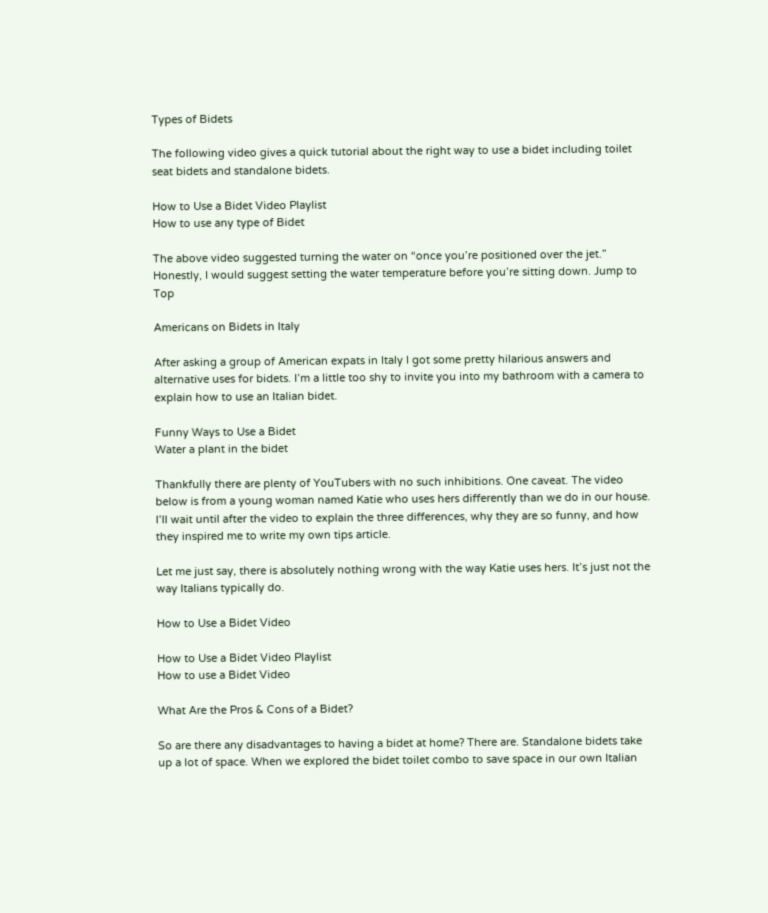Types of Bidets

The following video gives a quick tutorial about the right way to use a bidet including toilet seat bidets and standalone bidets.

How to Use a Bidet Video Playlist
How to use any type of Bidet

The above video suggested turning the water on “once you’re positioned over the jet.” Honestly, I would suggest setting the water temperature before you’re sitting down. Jump to Top

Americans on Bidets in Italy

After asking a group of American expats in Italy I got some pretty hilarious answers and alternative uses for bidets. I’m a little too shy to invite you into my bathroom with a camera to explain how to use an Italian bidet.

Funny Ways to Use a Bidet
Water a plant in the bidet

Thankfully there are plenty of YouTubers with no such inhibitions. One caveat. The video below is from a young woman named Katie who uses hers differently than we do in our house. I’ll wait until after the video to explain the three differences, why they are so funny, and how they inspired me to write my own tips article.

Let me just say, there is absolutely nothing wrong with the way Katie uses hers. It’s just not the way Italians typically do.

How to Use a Bidet Video

How to Use a Bidet Video Playlist
How to use a Bidet Video

What Are the Pros & Cons of a Bidet?

So are there any disadvantages to having a bidet at home? There are. Standalone bidets take up a lot of space. When we explored the bidet toilet combo to save space in our own Italian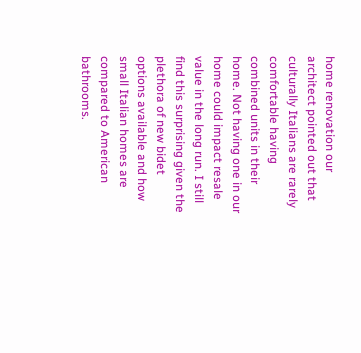home renovation our architect pointed out that culturally Italians are rarely comfortable having combined units in their home. Not having one in our home could impact resale value in the long run. I still find this surprising given the plethora of new bidet options available and how small Italian homes are compared to American bathrooms.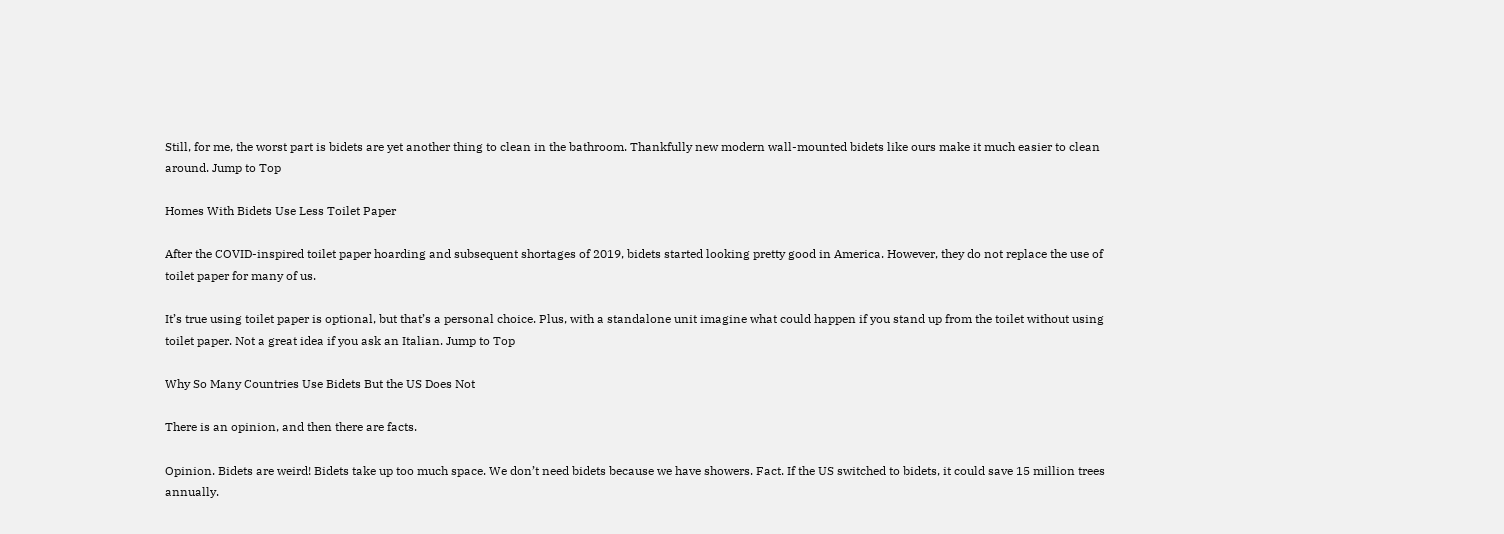Still, for me, the worst part is bidets are yet another thing to clean in the bathroom. Thankfully new modern wall-mounted bidets like ours make it much easier to clean around. Jump to Top

Homes With Bidets Use Less Toilet Paper

After the COVID-inspired toilet paper hoarding and subsequent shortages of 2019, bidets started looking pretty good in America. However, they do not replace the use of toilet paper for many of us.

It’s true using toilet paper is optional, but that’s a personal choice. Plus, with a standalone unit imagine what could happen if you stand up from the toilet without using toilet paper. Not a great idea if you ask an Italian. Jump to Top

Why So Many Countries Use Bidets But the US Does Not

There is an opinion, and then there are facts.

Opinion. Bidets are weird! Bidets take up too much space. We don’t need bidets because we have showers. Fact. If the US switched to bidets, it could save 15 million trees annually.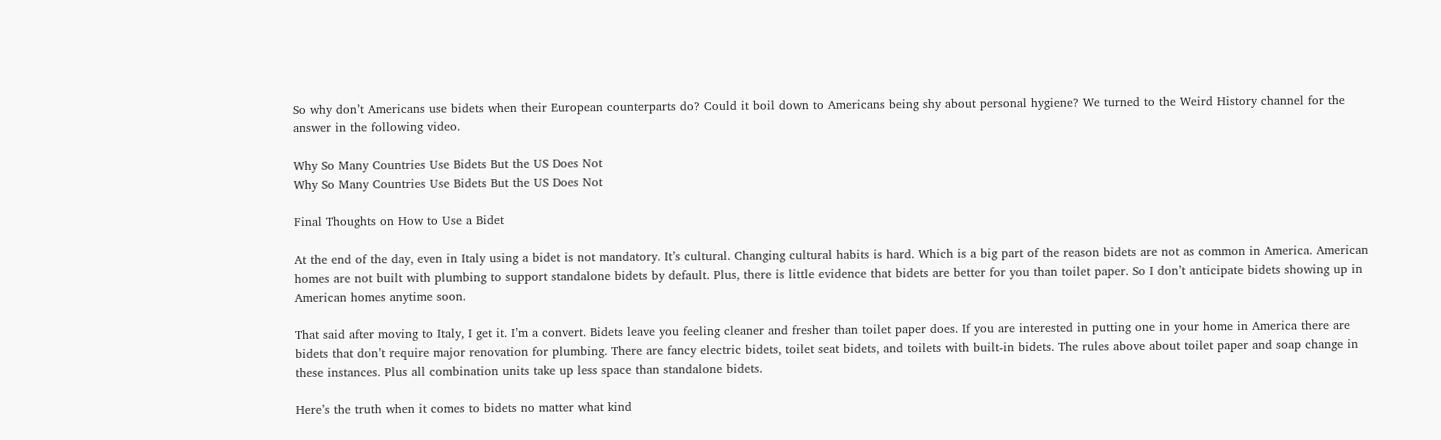So why don’t Americans use bidets when their European counterparts do? Could it boil down to Americans being shy about personal hygiene? We turned to the Weird History channel for the answer in the following video.

Why So Many Countries Use Bidets But the US Does Not
Why So Many Countries Use Bidets But the US Does Not

Final Thoughts on How to Use a Bidet

At the end of the day, even in Italy using a bidet is not mandatory. It’s cultural. Changing cultural habits is hard. Which is a big part of the reason bidets are not as common in America. American homes are not built with plumbing to support standalone bidets by default. Plus, there is little evidence that bidets are better for you than toilet paper. So I don’t anticipate bidets showing up in American homes anytime soon.

That said after moving to Italy, I get it. I’m a convert. Bidets leave you feeling cleaner and fresher than toilet paper does. If you are interested in putting one in your home in America there are bidets that don’t require major renovation for plumbing. There are fancy electric bidets, toilet seat bidets, and toilets with built-in bidets. The rules above about toilet paper and soap change in these instances. Plus all combination units take up less space than standalone bidets.

Here’s the truth when it comes to bidets no matter what kind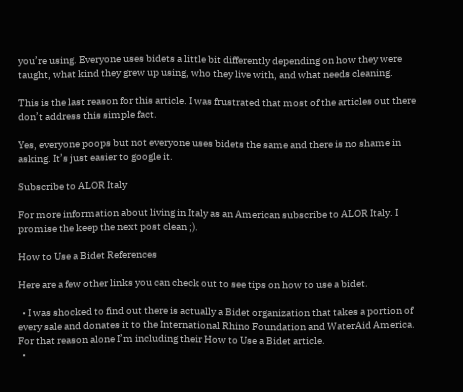you’re using. Everyone uses bidets a little bit differently depending on how they were taught, what kind they grew up using, who they live with, and what needs cleaning.

This is the last reason for this article. I was frustrated that most of the articles out there don’t address this simple fact.

Yes, everyone poops but not everyone uses bidets the same and there is no shame in asking. It’s just easier to google it.

Subscribe to ALOR Italy

For more information about living in Italy as an American subscribe to ALOR Italy. I promise the keep the next post clean ;).

How to Use a Bidet References

Here are a few other links you can check out to see tips on how to use a bidet.

  • I was shocked to find out there is actually a Bidet organization that takes a portion of every sale and donates it to the International Rhino Foundation and WaterAid America. For that reason alone I’m including their How to Use a Bidet article.
  •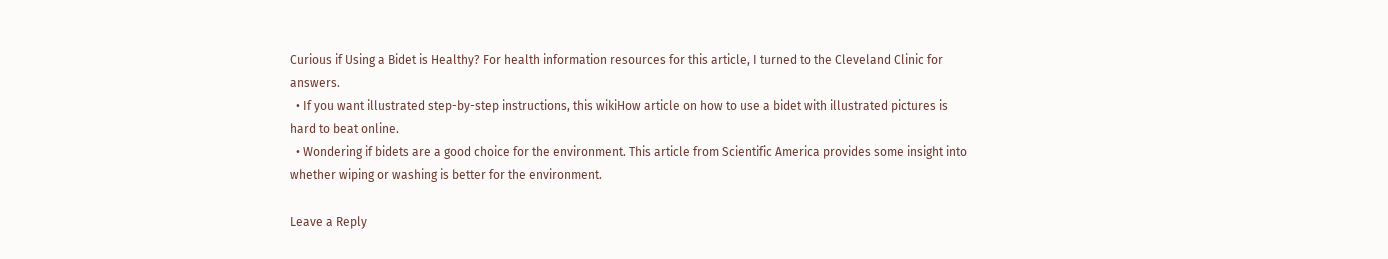Curious if Using a Bidet is Healthy? For health information resources for this article, I turned to the Cleveland Clinic for answers.
  • If you want illustrated step-by-step instructions, this wikiHow article on how to use a bidet with illustrated pictures is hard to beat online.
  • Wondering if bidets are a good choice for the environment. This article from Scientific America provides some insight into whether wiping or washing is better for the environment.

Leave a Reply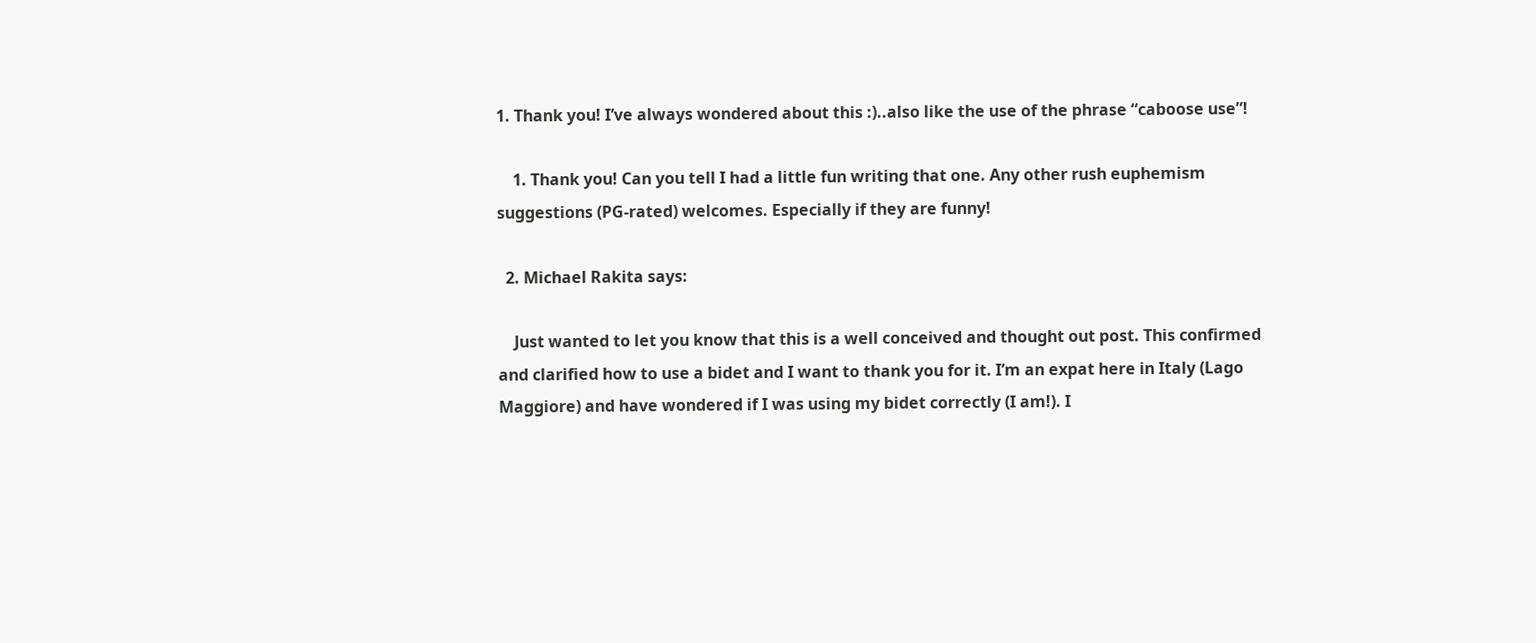1. Thank you! I’ve always wondered about this :)..also like the use of the phrase “caboose use”!

    1. Thank you! Can you tell I had a little fun writing that one. Any other rush euphemism suggestions (PG-rated) welcomes. Especially if they are funny!

  2. Michael Rakita says:

    Just wanted to let you know that this is a well conceived and thought out post. This confirmed and clarified how to use a bidet and I want to thank you for it. I’m an expat here in Italy (Lago Maggiore) and have wondered if I was using my bidet correctly (I am!). I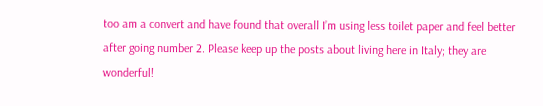too am a convert and have found that overall I’m using less toilet paper and feel better after going number 2. Please keep up the posts about living here in Italy; they are wonderful!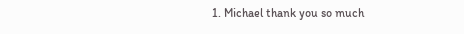1. Michael thank you so much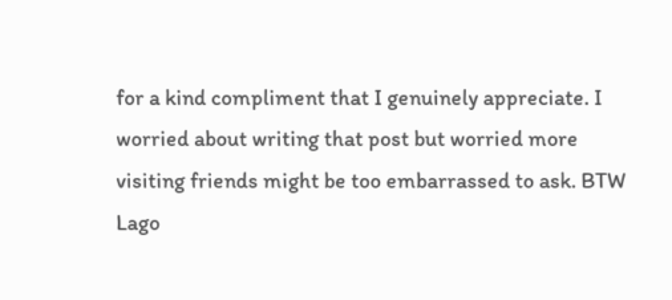for a kind compliment that I genuinely appreciate. I worried about writing that post but worried more visiting friends might be too embarrassed to ask. BTW Lago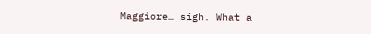Maggiore… sigh. What a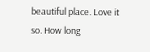beautiful place. Love it so. How long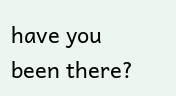have you been there?